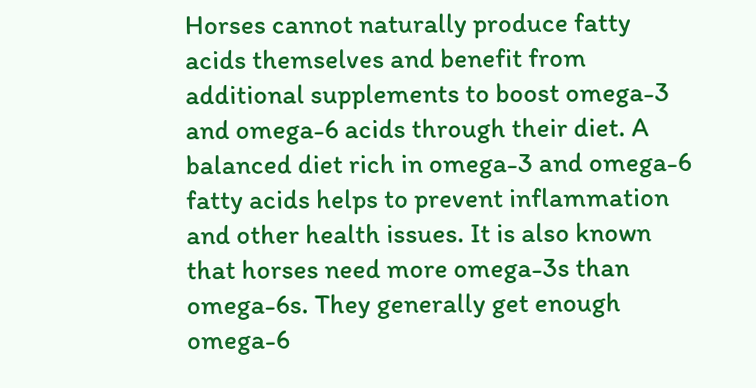Horses cannot naturally produce fatty acids themselves and benefit from additional supplements to boost omega-3 and omega-6 acids through their diet. A balanced diet rich in omega-3 and omega-6 fatty acids helps to prevent inflammation and other health issues. It is also known that horses need more omega-3s than omega-6s. They generally get enough omega-6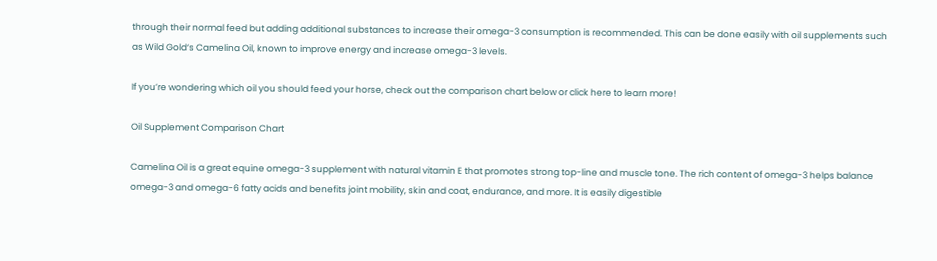through their normal feed but adding additional substances to increase their omega-3 consumption is recommended. This can be done easily with oil supplements such as Wild Gold‘s Camelina Oil, known to improve energy and increase omega-3 levels.

If you’re wondering which oil you should feed your horse, check out the comparison chart below or click here to learn more!

Oil Supplement Comparison Chart

Camelina Oil is a great equine omega-3 supplement with natural vitamin E that promotes strong top-line and muscle tone. The rich content of omega-3 helps balance omega-3 and omega-6 fatty acids and benefits joint mobility, skin and coat, endurance, and more. It is easily digestible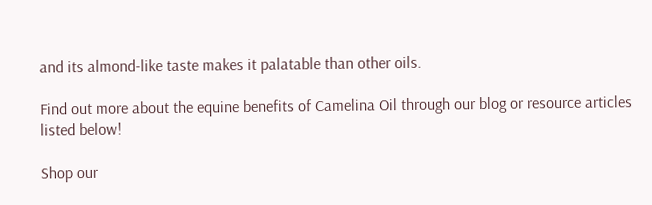and its almond-like taste makes it palatable than other oils.

Find out more about the equine benefits of Camelina Oil through our blog or resource articles listed below!

Shop our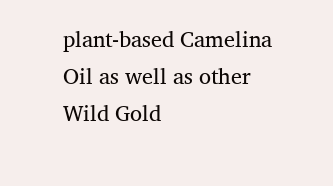plant-based Camelina Oil as well as other Wild Gold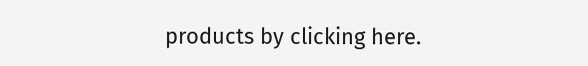products by clicking here.